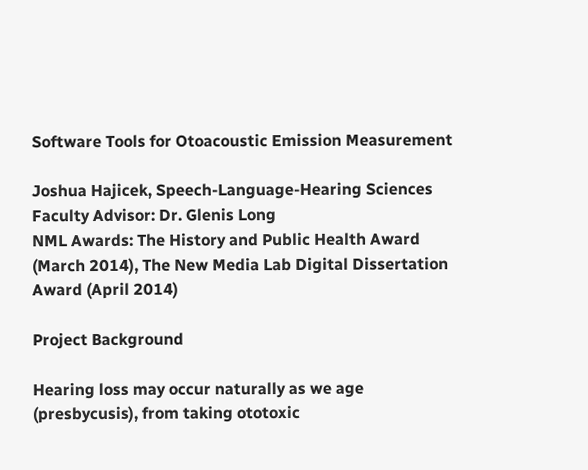Software Tools for Otoacoustic Emission Measurement

Joshua Hajicek, Speech-Language-Hearing Sciences
Faculty Advisor: Dr. Glenis Long
NML Awards: The History and Public Health Award (March 2014), The New Media Lab Digital Dissertation Award (April 2014)

Project Background

Hearing loss may occur naturally as we age (presbycusis), from taking ototoxic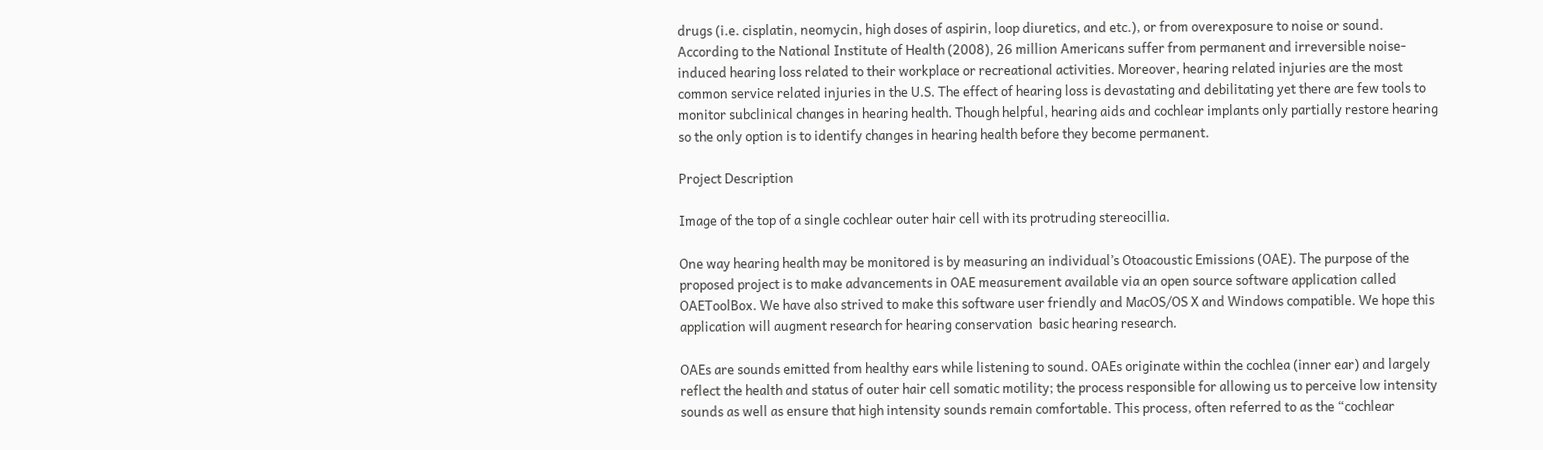drugs (i.e. cisplatin, neomycin, high doses of aspirin, loop diuretics, and etc.), or from overexposure to noise or sound. According to the National Institute of Health (2008), 26 million Americans suffer from permanent and irreversible noise-induced hearing loss related to their workplace or recreational activities. Moreover, hearing related injuries are the most common service related injuries in the U.S. The effect of hearing loss is devastating and debilitating yet there are few tools to monitor subclinical changes in hearing health. Though helpful, hearing aids and cochlear implants only partially restore hearing so the only option is to identify changes in hearing health before they become permanent.

Project Description

Image of the top of a single cochlear outer hair cell with its protruding stereocillia.

One way hearing health may be monitored is by measuring an individual’s Otoacoustic Emissions (OAE). The purpose of the proposed project is to make advancements in OAE measurement available via an open source software application called OAEToolBox. We have also strived to make this software user friendly and MacOS/OS X and Windows compatible. We hope this application will augment research for hearing conservation  basic hearing research.

OAEs are sounds emitted from healthy ears while listening to sound. OAEs originate within the cochlea (inner ear) and largely reflect the health and status of outer hair cell somatic motility; the process responsible for allowing us to perceive low intensity sounds as well as ensure that high intensity sounds remain comfortable. This process, often referred to as the “cochlear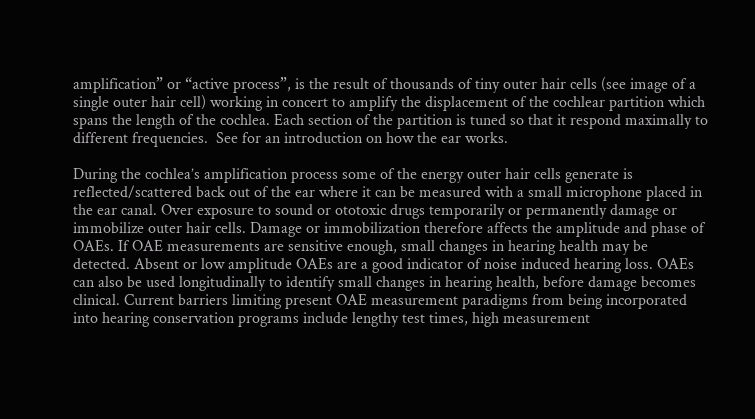amplification” or “active process”, is the result of thousands of tiny outer hair cells (see image of a single outer hair cell) working in concert to amplify the displacement of the cochlear partition which spans the length of the cochlea. Each section of the partition is tuned so that it respond maximally to different frequencies.  See for an introduction on how the ear works.

During the cochlea’s amplification process some of the energy outer hair cells generate is reflected/scattered back out of the ear where it can be measured with a small microphone placed in the ear canal. Over exposure to sound or ototoxic drugs temporarily or permanently damage or immobilize outer hair cells. Damage or immobilization therefore affects the amplitude and phase of OAEs. If OAE measurements are sensitive enough, small changes in hearing health may be detected. Absent or low amplitude OAEs are a good indicator of noise induced hearing loss. OAEs can also be used longitudinally to identify small changes in hearing health, before damage becomes clinical. Current barriers limiting present OAE measurement paradigms from being incorporated into hearing conservation programs include lengthy test times, high measurement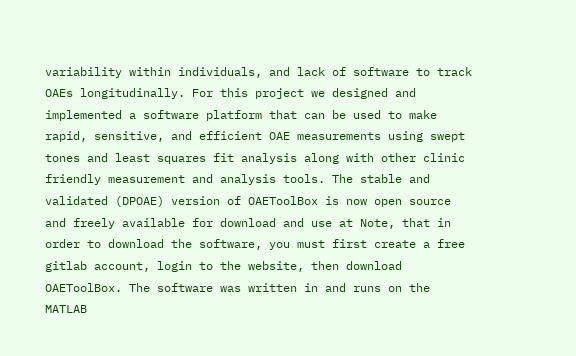variability within individuals, and lack of software to track OAEs longitudinally. For this project we designed and implemented a software platform that can be used to make rapid, sensitive, and efficient OAE measurements using swept tones and least squares fit analysis along with other clinic friendly measurement and analysis tools. The stable and validated (DPOAE) version of OAEToolBox is now open source and freely available for download and use at Note, that in order to download the software, you must first create a free gitlab account, login to the website, then download OAEToolBox. The software was written in and runs on the MATLAB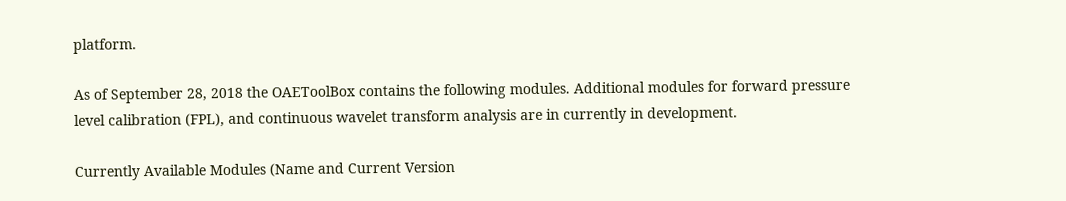platform.

As of September 28, 2018 the OAEToolBox contains the following modules. Additional modules for forward pressure level calibration (FPL), and continuous wavelet transform analysis are in currently in development.

Currently Available Modules (Name and Current Version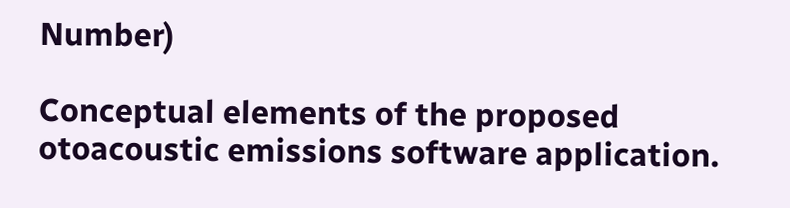Number)

Conceptual elements of the proposed otoacoustic emissions software application.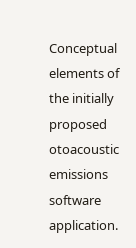Conceptual elements of the initially proposed otoacoustic emissions software application.